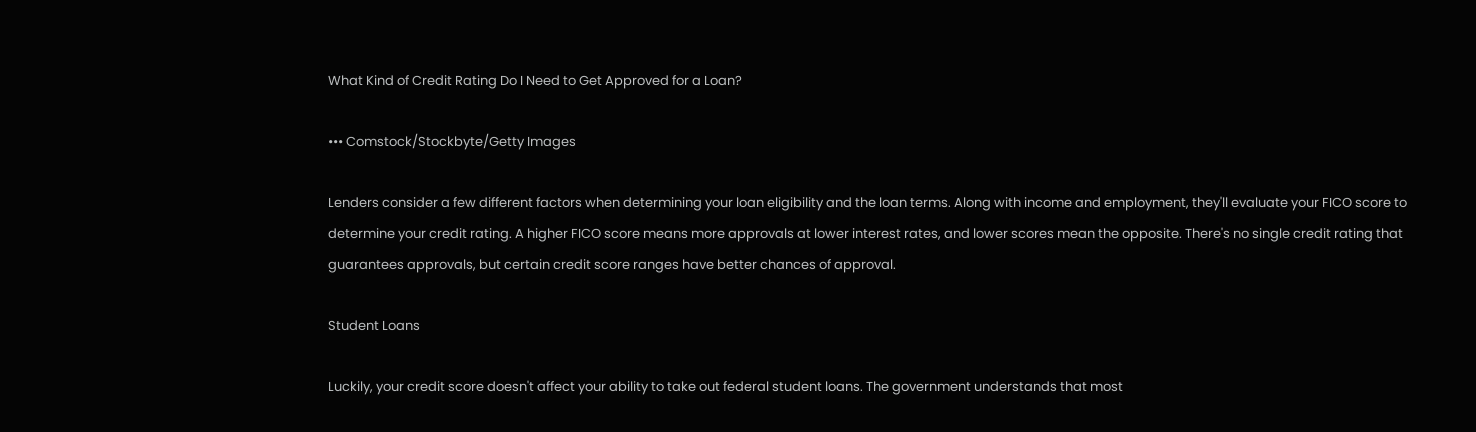What Kind of Credit Rating Do I Need to Get Approved for a Loan?

••• Comstock/Stockbyte/Getty Images

Lenders consider a few different factors when determining your loan eligibility and the loan terms. Along with income and employment, they'll evaluate your FICO score to determine your credit rating. A higher FICO score means more approvals at lower interest rates, and lower scores mean the opposite. There's no single credit rating that guarantees approvals, but certain credit score ranges have better chances of approval.

Student Loans

Luckily, your credit score doesn't affect your ability to take out federal student loans. The government understands that most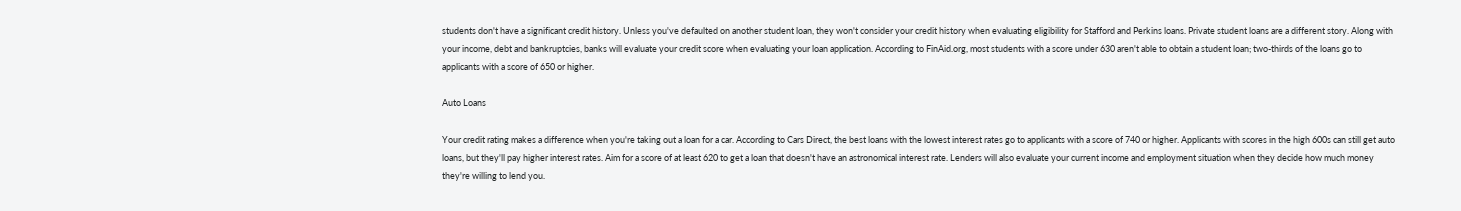students don't have a significant credit history. Unless you've defaulted on another student loan, they won't consider your credit history when evaluating eligibility for Stafford and Perkins loans. Private student loans are a different story. Along with your income, debt and bankruptcies, banks will evaluate your credit score when evaluating your loan application. According to FinAid.org, most students with a score under 630 aren't able to obtain a student loan; two-thirds of the loans go to applicants with a score of 650 or higher.

Auto Loans

Your credit rating makes a difference when you're taking out a loan for a car. According to Cars Direct, the best loans with the lowest interest rates go to applicants with a score of 740 or higher. Applicants with scores in the high 600s can still get auto loans, but they'll pay higher interest rates. Aim for a score of at least 620 to get a loan that doesn't have an astronomical interest rate. Lenders will also evaluate your current income and employment situation when they decide how much money they're willing to lend you.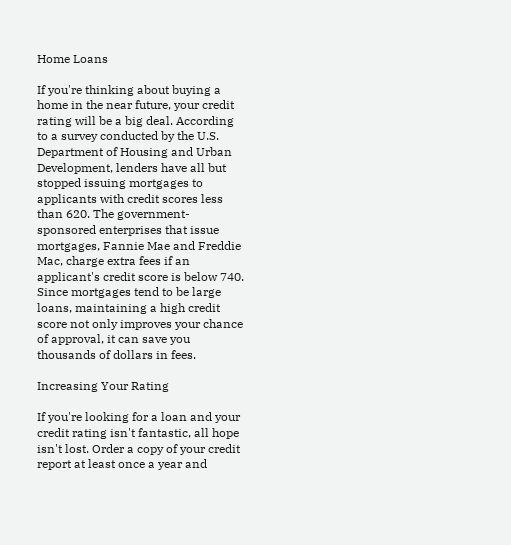Home Loans

If you're thinking about buying a home in the near future, your credit rating will be a big deal. According to a survey conducted by the U.S. Department of Housing and Urban Development, lenders have all but stopped issuing mortgages to applicants with credit scores less than 620. The government-sponsored enterprises that issue mortgages, Fannie Mae and Freddie Mac, charge extra fees if an applicant's credit score is below 740. Since mortgages tend to be large loans, maintaining a high credit score not only improves your chance of approval, it can save you thousands of dollars in fees.

Increasing Your Rating

If you're looking for a loan and your credit rating isn't fantastic, all hope isn't lost. Order a copy of your credit report at least once a year and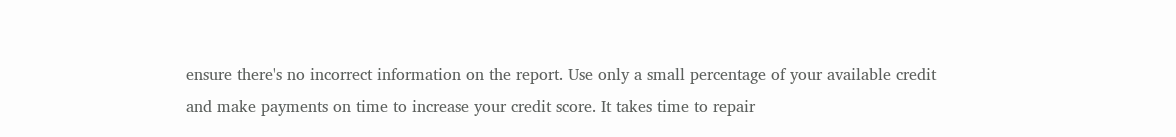ensure there's no incorrect information on the report. Use only a small percentage of your available credit and make payments on time to increase your credit score. It takes time to repair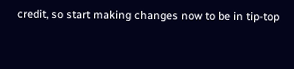credit, so start making changes now to be in tip-top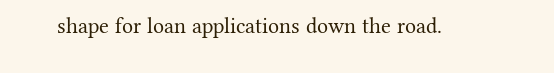shape for loan applications down the road.